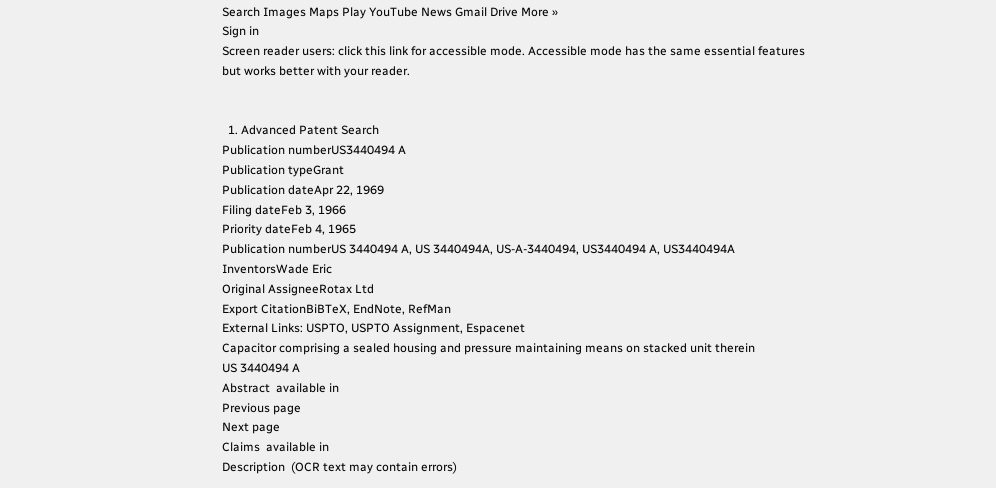Search Images Maps Play YouTube News Gmail Drive More »
Sign in
Screen reader users: click this link for accessible mode. Accessible mode has the same essential features but works better with your reader.


  1. Advanced Patent Search
Publication numberUS3440494 A
Publication typeGrant
Publication dateApr 22, 1969
Filing dateFeb 3, 1966
Priority dateFeb 4, 1965
Publication numberUS 3440494 A, US 3440494A, US-A-3440494, US3440494 A, US3440494A
InventorsWade Eric
Original AssigneeRotax Ltd
Export CitationBiBTeX, EndNote, RefMan
External Links: USPTO, USPTO Assignment, Espacenet
Capacitor comprising a sealed housing and pressure maintaining means on stacked unit therein
US 3440494 A
Abstract  available in
Previous page
Next page
Claims  available in
Description  (OCR text may contain errors)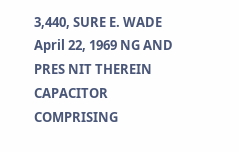3,440, SURE E. WADE April 22, 1969 NG AND PRES NIT THEREIN CAPACITOR COMPRISING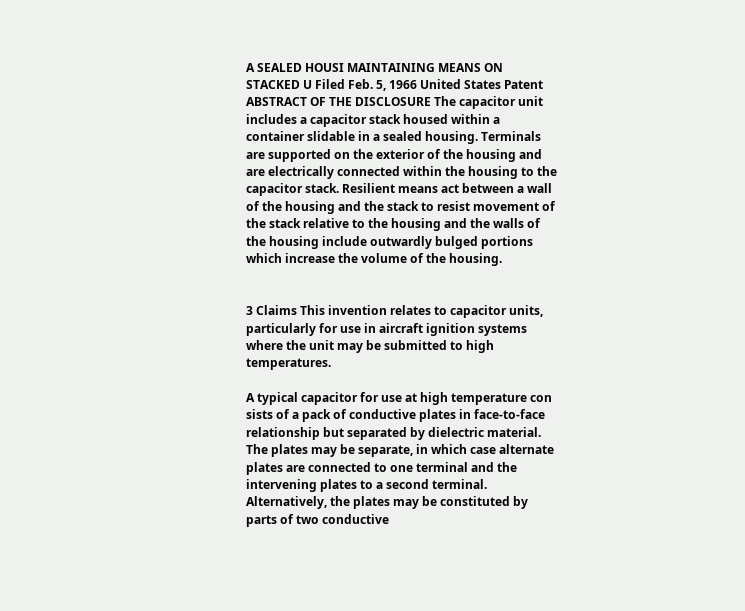A SEALED HOUSI MAINTAINING MEANS ON STACKED U Filed Feb. 5, 1966 United States Patent ABSTRACT OF THE DISCLOSURE The capacitor unit includes a capacitor stack housed within a container slidable in a sealed housing. Terminals are supported on the exterior of the housing and are electrically connected within the housing to the capacitor stack. Resilient means act between a wall of the housing and the stack to resist movement of the stack relative to the housing and the walls of the housing include outwardly bulged portions which increase the volume of the housing.


3 Claims This invention relates to capacitor units, particularly for use in aircraft ignition systems where the unit may be submitted to high temperatures.

A typical capacitor for use at high temperature con sists of a pack of conductive plates in face-to-face relationship but separated by dielectric material. The plates may be separate, in which case alternate plates are connected to one terminal and the intervening plates to a second terminal. Alternatively, the plates may be constituted by parts of two conductive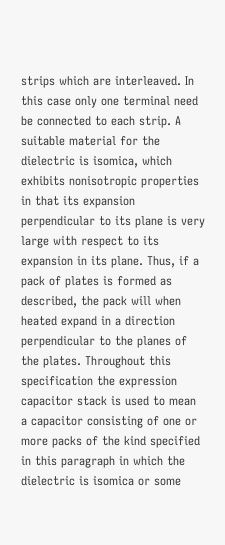strips which are interleaved. In this case only one terminal need be connected to each strip. A suitable material for the dielectric is isomica, which exhibits nonisotropic properties in that its expansion perpendicular to its plane is very large with respect to its expansion in its plane. Thus, if a pack of plates is formed as described, the pack will when heated expand in a direction perpendicular to the planes of the plates. Throughout this specification the expression capacitor stack is used to mean a capacitor consisting of one or more packs of the kind specified in this paragraph in which the dielectric is isomica or some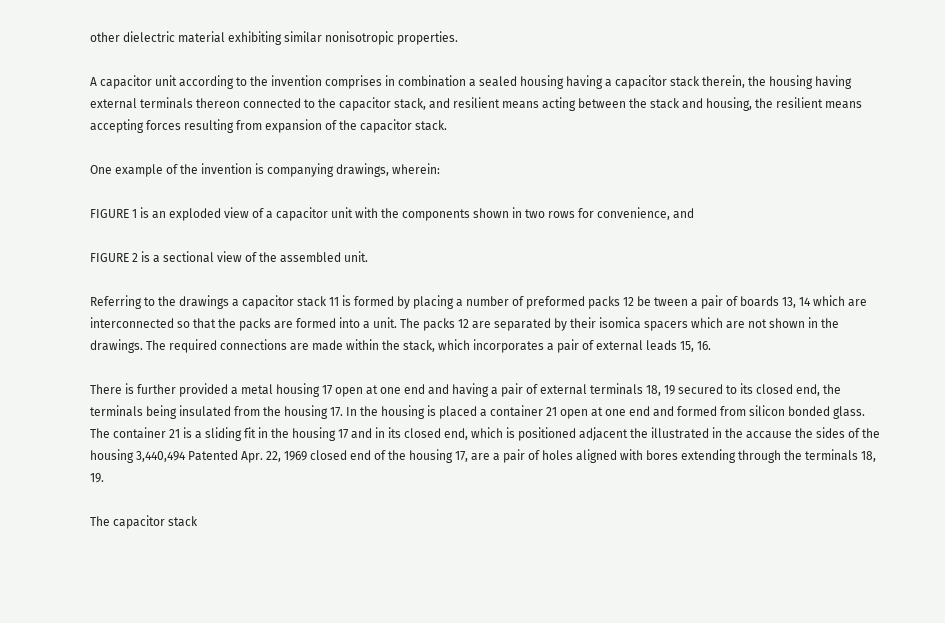other dielectric material exhibiting similar nonisotropic properties.

A capacitor unit according to the invention comprises in combination a sealed housing having a capacitor stack therein, the housing having external terminals thereon connected to the capacitor stack, and resilient means acting between the stack and housing, the resilient means accepting forces resulting from expansion of the capacitor stack.

One example of the invention is companying drawings, wherein:

FIGURE 1 is an exploded view of a capacitor unit with the components shown in two rows for convenience, and

FIGURE 2 is a sectional view of the assembled unit.

Referring to the drawings a capacitor stack 11 is formed by placing a number of preformed packs 12 be tween a pair of boards 13, 14 which are interconnected so that the packs are formed into a unit. The packs 12 are separated by their isomica spacers which are not shown in the drawings. The required connections are made within the stack, which incorporates a pair of external leads 15, 16.

There is further provided a metal housing 17 open at one end and having a pair of external terminals 18, 19 secured to its closed end, the terminals being insulated from the housing 17. In the housing is placed a container 21 open at one end and formed from silicon bonded glass. The container 21 is a sliding fit in the housing 17 and in its closed end, which is positioned adjacent the illustrated in the accause the sides of the housing 3,440,494 Patented Apr. 22, 1969 closed end of the housing 17, are a pair of holes aligned with bores extending through the terminals 18, 19.

The capacitor stack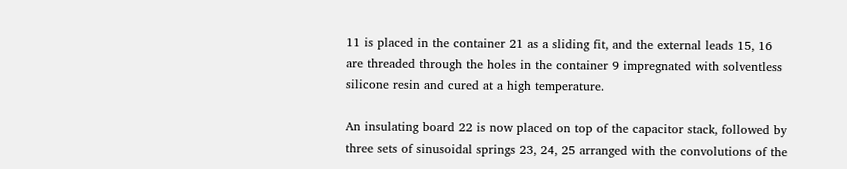11 is placed in the container 21 as a sliding fit, and the external leads 15, 16 are threaded through the holes in the container 9 impregnated with solventless silicone resin and cured at a high temperature.

An insulating board 22 is now placed on top of the capacitor stack, followed by three sets of sinusoidal springs 23, 24, 25 arranged with the convolutions of the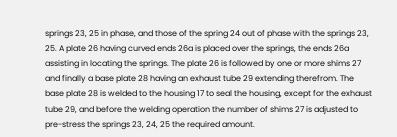springs 23, 25 in phase, and those of the spring 24 out of phase with the springs 23, 25. A plate 26 having curved ends 26a is placed over the springs, the ends 26a assisting in locating the springs. The plate 26 is followed by one or more shims 27 and finally a base plate 28 having an exhaust tube 29 extending therefrom. The base plate 28 is welded to the housing 17 to seal the housing, except for the exhaust tube 29, and before the welding operation the number of shims 27 is adjusted to pre-stress the springs 23, 24, 25 the required amount.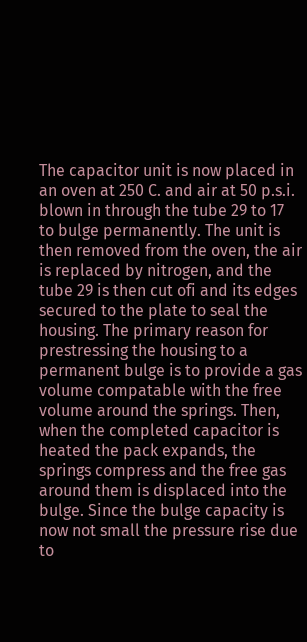The capacitor unit is now placed in an oven at 250 C. and air at 50 p.s.i. blown in through the tube 29 to 17 to bulge permanently. The unit is then removed from the oven, the air is replaced by nitrogen, and the tube 29 is then cut ofi and its edges secured to the plate to seal the housing. The primary reason for prestressing the housing to a permanent bulge is to provide a gas volume compatable with the free volume around the springs. Then, when the completed capacitor is heated the pack expands, the springs compress and the free gas around them is displaced into the bulge. Since the bulge capacity is now not small the pressure rise due to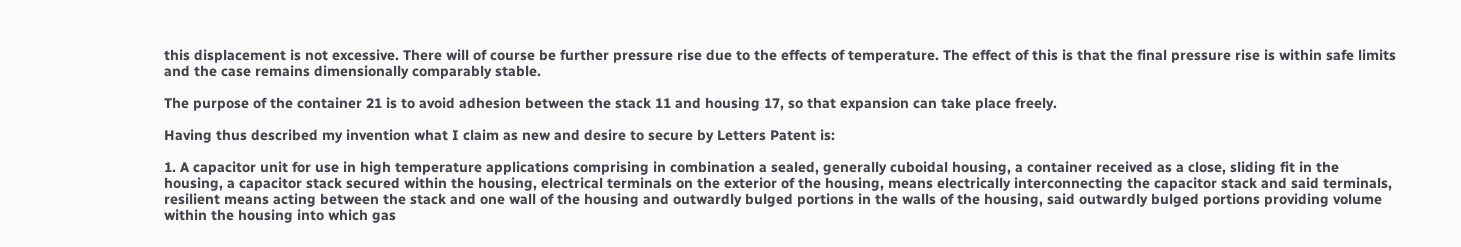this displacement is not excessive. There will of course be further pressure rise due to the effects of temperature. The effect of this is that the final pressure rise is within safe limits and the case remains dimensionally comparably stable.

The purpose of the container 21 is to avoid adhesion between the stack 11 and housing 17, so that expansion can take place freely.

Having thus described my invention what I claim as new and desire to secure by Letters Patent is:

1. A capacitor unit for use in high temperature applications comprising in combination a sealed, generally cuboidal housing, a container received as a close, sliding fit in the housing, a capacitor stack secured within the housing, electrical terminals on the exterior of the housing, means electrically interconnecting the capacitor stack and said terminals, resilient means acting between the stack and one wall of the housing and outwardly bulged portions in the walls of the housing, said outwardly bulged portions providing volume within the housing into which gas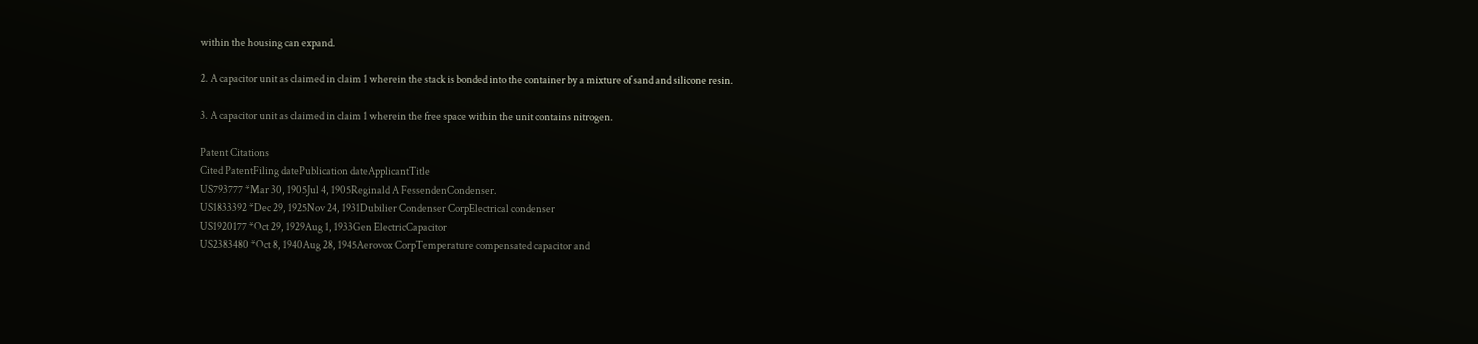within the housing can expand.

2. A capacitor unit as claimed in claim 1 wherein the stack is bonded into the container by a mixture of sand and silicone resin.

3. A capacitor unit as claimed in claim 1 wherein the free space within the unit contains nitrogen.

Patent Citations
Cited PatentFiling datePublication dateApplicantTitle
US793777 *Mar 30, 1905Jul 4, 1905Reginald A FessendenCondenser.
US1833392 *Dec 29, 1925Nov 24, 1931Dubilier Condenser CorpElectrical condenser
US1920177 *Oct 29, 1929Aug 1, 1933Gen ElectricCapacitor
US2383480 *Oct 8, 1940Aug 28, 1945Aerovox CorpTemperature compensated capacitor and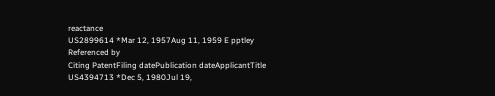reactance
US2899614 *Mar 12, 1957Aug 11, 1959 E pptley
Referenced by
Citing PatentFiling datePublication dateApplicantTitle
US4394713 *Dec 5, 1980Jul 19,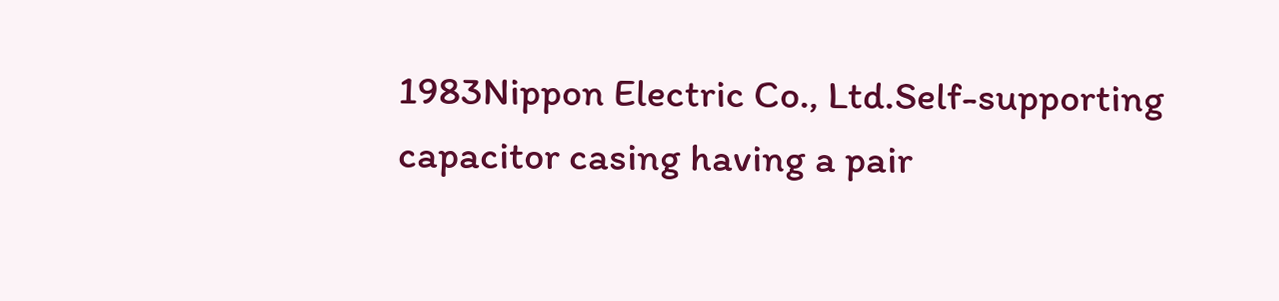1983Nippon Electric Co., Ltd.Self-supporting capacitor casing having a pair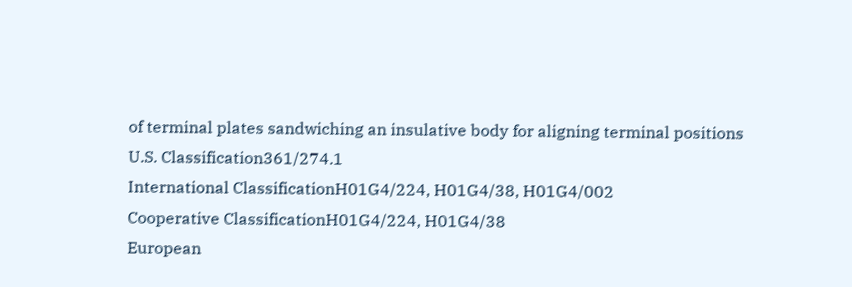of terminal plates sandwiching an insulative body for aligning terminal positions
U.S. Classification361/274.1
International ClassificationH01G4/224, H01G4/38, H01G4/002
Cooperative ClassificationH01G4/224, H01G4/38
European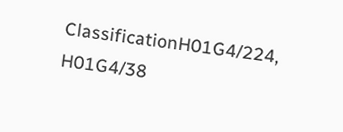ClassificationH01G4/224, H01G4/38